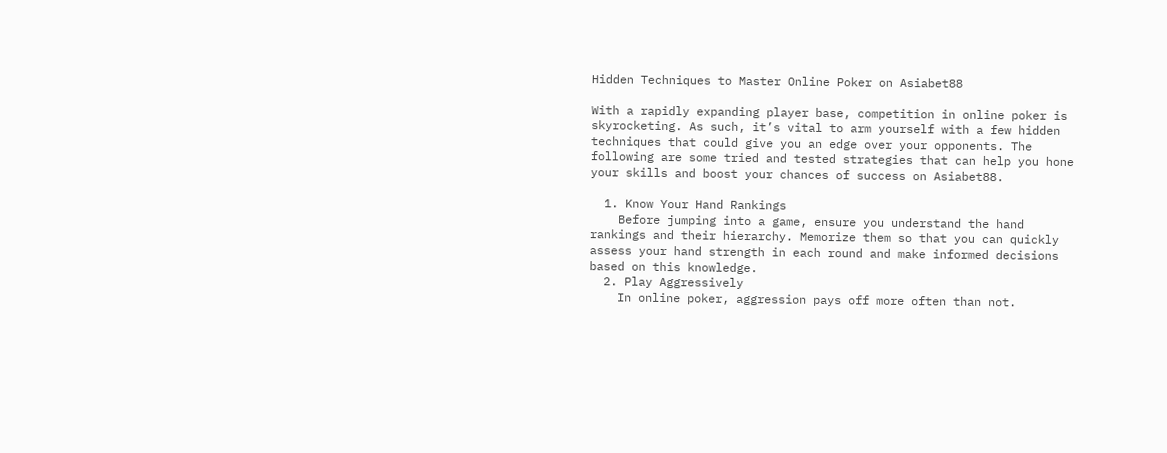Hidden Techniques to Master Online Poker on Asiabet88

With a rapidly expanding player base, competition in online poker is skyrocketing. As such, it’s vital to arm yourself with a few hidden techniques that could give you an edge over your opponents. The following are some tried and tested strategies that can help you hone your skills and boost your chances of success on Asiabet88.

  1. Know Your Hand Rankings
    Before jumping into a game, ensure you understand the hand rankings and their hierarchy. Memorize them so that you can quickly assess your hand strength in each round and make informed decisions based on this knowledge.
  2. Play Aggressively
    In online poker, aggression pays off more often than not.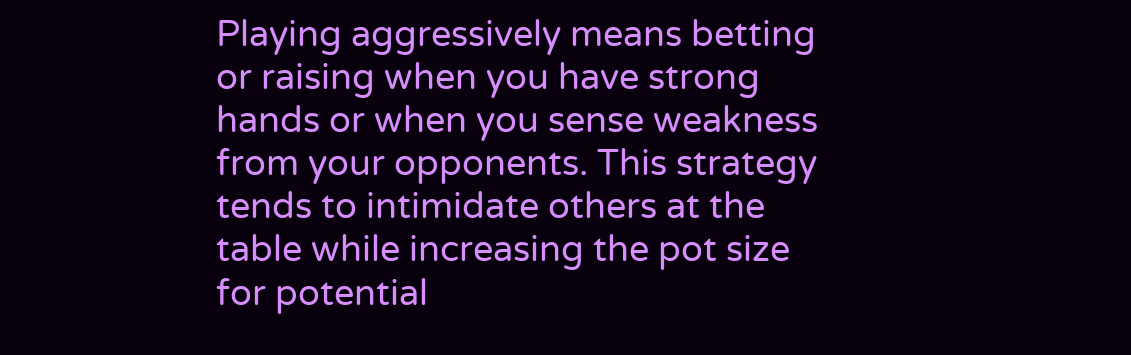Playing aggressively means betting or raising when you have strong hands or when you sense weakness from your opponents. This strategy tends to intimidate others at the table while increasing the pot size for potential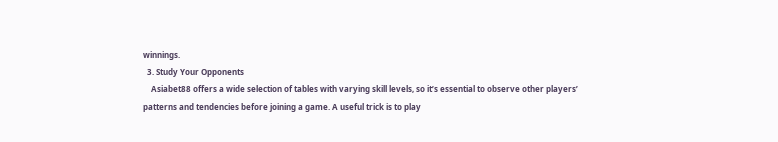winnings.
  3. Study Your Opponents
    Asiabet88 offers a wide selection of tables with varying skill levels, so it’s essential to observe other players’ patterns and tendencies before joining a game. A useful trick is to play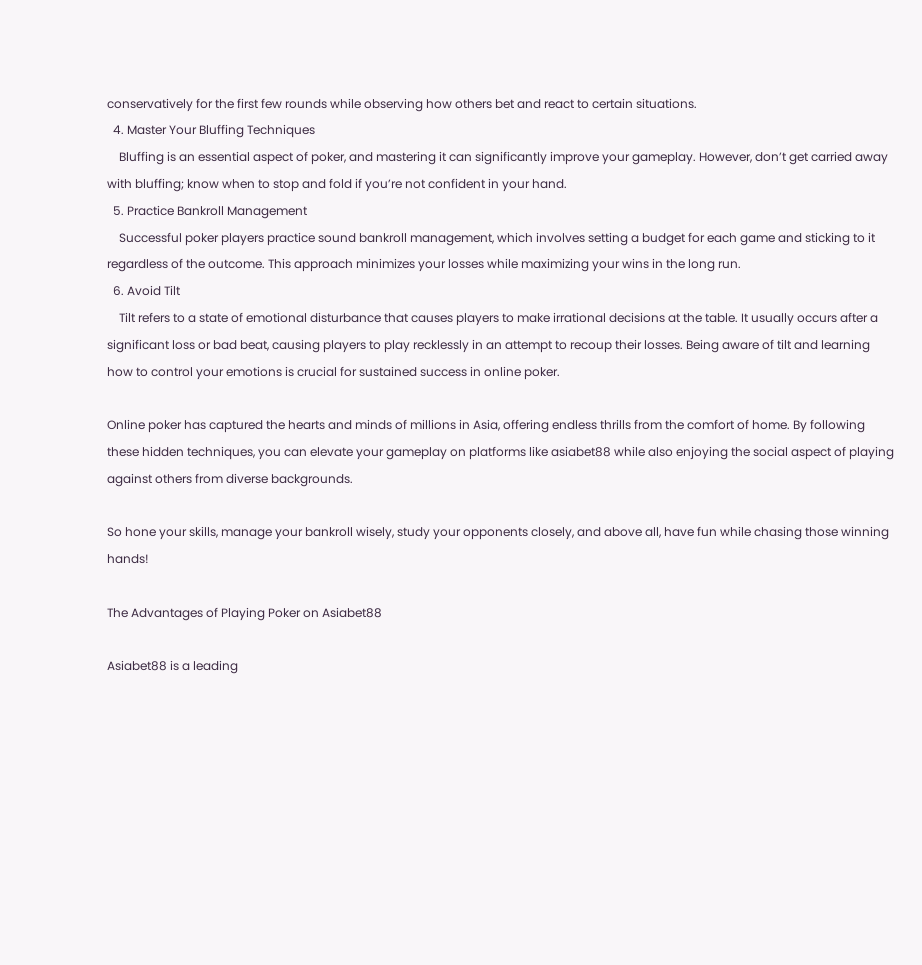conservatively for the first few rounds while observing how others bet and react to certain situations.
  4. Master Your Bluffing Techniques
    Bluffing is an essential aspect of poker, and mastering it can significantly improve your gameplay. However, don’t get carried away with bluffing; know when to stop and fold if you’re not confident in your hand.
  5. Practice Bankroll Management
    Successful poker players practice sound bankroll management, which involves setting a budget for each game and sticking to it regardless of the outcome. This approach minimizes your losses while maximizing your wins in the long run.
  6. Avoid Tilt
    Tilt refers to a state of emotional disturbance that causes players to make irrational decisions at the table. It usually occurs after a significant loss or bad beat, causing players to play recklessly in an attempt to recoup their losses. Being aware of tilt and learning how to control your emotions is crucial for sustained success in online poker.

Online poker has captured the hearts and minds of millions in Asia, offering endless thrills from the comfort of home. By following these hidden techniques, you can elevate your gameplay on platforms like asiabet88 while also enjoying the social aspect of playing against others from diverse backgrounds.

So hone your skills, manage your bankroll wisely, study your opponents closely, and above all, have fun while chasing those winning hands!

The Advantages of Playing Poker on Asiabet88

Asiabet88 is a leading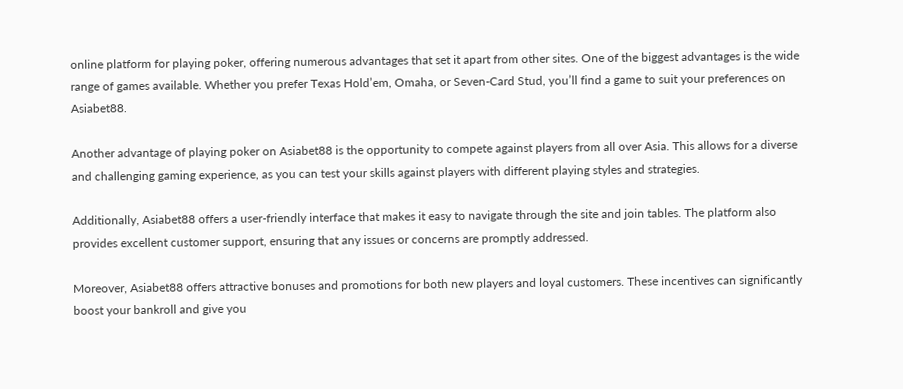online platform for playing poker, offering numerous advantages that set it apart from other sites. One of the biggest advantages is the wide range of games available. Whether you prefer Texas Hold’em, Omaha, or Seven-Card Stud, you’ll find a game to suit your preferences on Asiabet88.

Another advantage of playing poker on Asiabet88 is the opportunity to compete against players from all over Asia. This allows for a diverse and challenging gaming experience, as you can test your skills against players with different playing styles and strategies.

Additionally, Asiabet88 offers a user-friendly interface that makes it easy to navigate through the site and join tables. The platform also provides excellent customer support, ensuring that any issues or concerns are promptly addressed.

Moreover, Asiabet88 offers attractive bonuses and promotions for both new players and loyal customers. These incentives can significantly boost your bankroll and give you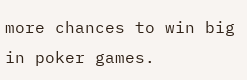more chances to win big in poker games.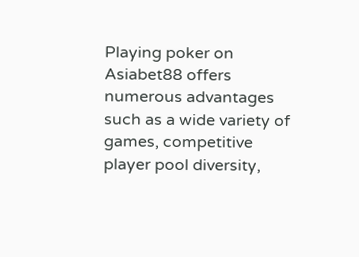Playing poker on Asiabet88 offers numerous advantages such as a wide variety of games, competitive player pool diversity,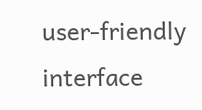user-friendly interface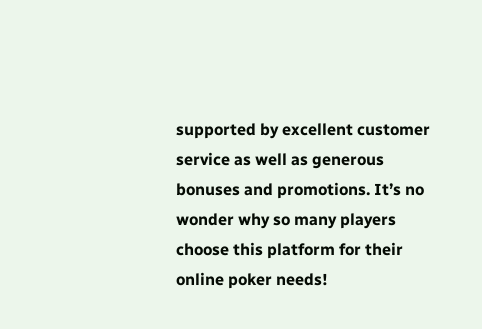supported by excellent customer service as well as generous bonuses and promotions. It’s no wonder why so many players choose this platform for their online poker needs!